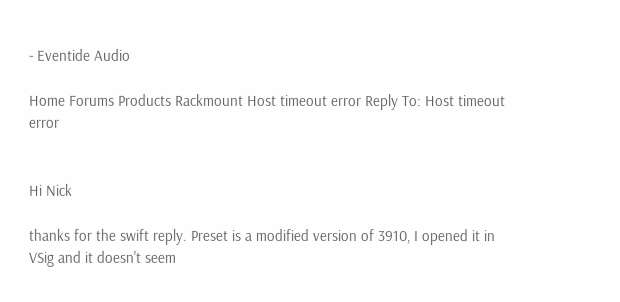- Eventide Audio

Home Forums Products Rackmount Host timeout error Reply To: Host timeout error


Hi Nick

thanks for the swift reply. Preset is a modified version of 3910, I opened it in VSig and it doesn't seem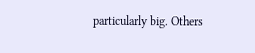particularly big. Others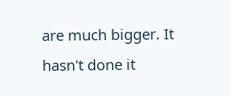are much bigger. It hasn't done it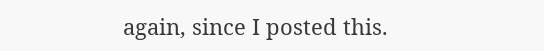again, since I posted this.